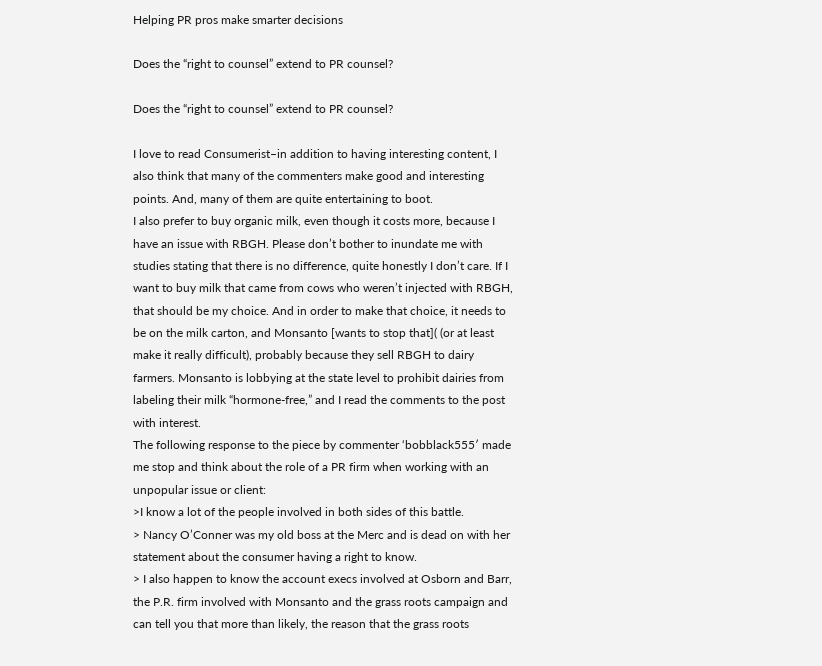Helping PR pros make smarter decisions

Does the “right to counsel” extend to PR counsel?

Does the “right to counsel” extend to PR counsel?

I love to read Consumerist–in addition to having interesting content, I also think that many of the commenters make good and interesting points. And, many of them are quite entertaining to boot.
I also prefer to buy organic milk, even though it costs more, because I have an issue with RBGH. Please don’t bother to inundate me with studies stating that there is no difference, quite honestly I don’t care. If I want to buy milk that came from cows who weren’t injected with RBGH, that should be my choice. And in order to make that choice, it needs to be on the milk carton, and Monsanto [wants to stop that]( (or at least make it really difficult), probably because they sell RBGH to dairy farmers. Monsanto is lobbying at the state level to prohibit dairies from labeling their milk “hormone-free,” and I read the comments to the post with interest.
The following response to the piece by commenter ‘bobblack555′ made me stop and think about the role of a PR firm when working with an unpopular issue or client:
>I know a lot of the people involved in both sides of this battle.
> Nancy O’Conner was my old boss at the Merc and is dead on with her statement about the consumer having a right to know.
> I also happen to know the account execs involved at Osborn and Barr, the P.R. firm involved with Monsanto and the grass roots campaign and can tell you that more than likely, the reason that the grass roots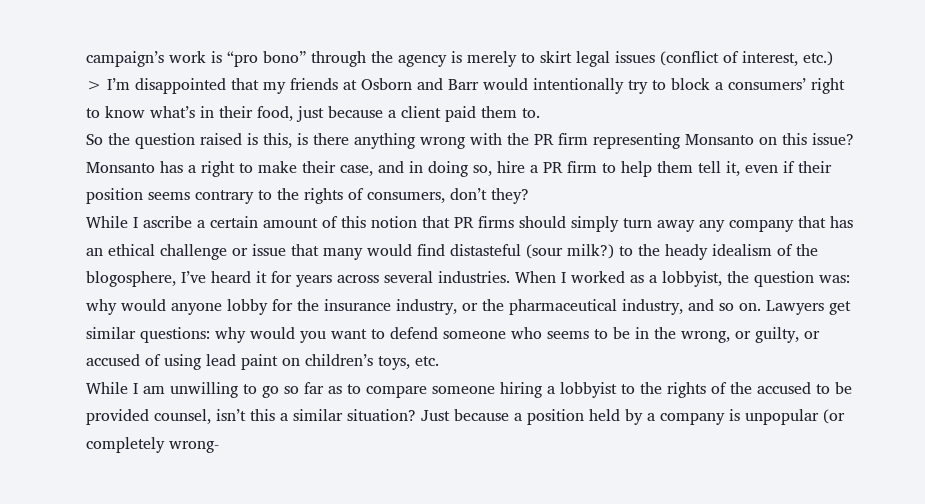campaign’s work is “pro bono” through the agency is merely to skirt legal issues (conflict of interest, etc.)
> I’m disappointed that my friends at Osborn and Barr would intentionally try to block a consumers’ right to know what’s in their food, just because a client paid them to.
So the question raised is this, is there anything wrong with the PR firm representing Monsanto on this issue? Monsanto has a right to make their case, and in doing so, hire a PR firm to help them tell it, even if their position seems contrary to the rights of consumers, don’t they?
While I ascribe a certain amount of this notion that PR firms should simply turn away any company that has an ethical challenge or issue that many would find distasteful (sour milk?) to the heady idealism of the blogosphere, I’ve heard it for years across several industries. When I worked as a lobbyist, the question was: why would anyone lobby for the insurance industry, or the pharmaceutical industry, and so on. Lawyers get similar questions: why would you want to defend someone who seems to be in the wrong, or guilty, or accused of using lead paint on children’s toys, etc.
While I am unwilling to go so far as to compare someone hiring a lobbyist to the rights of the accused to be provided counsel, isn’t this a similar situation? Just because a position held by a company is unpopular (or completely wrong-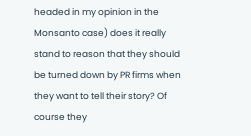headed in my opinion in the Monsanto case) does it really stand to reason that they should be turned down by PR firms when they want to tell their story? Of course they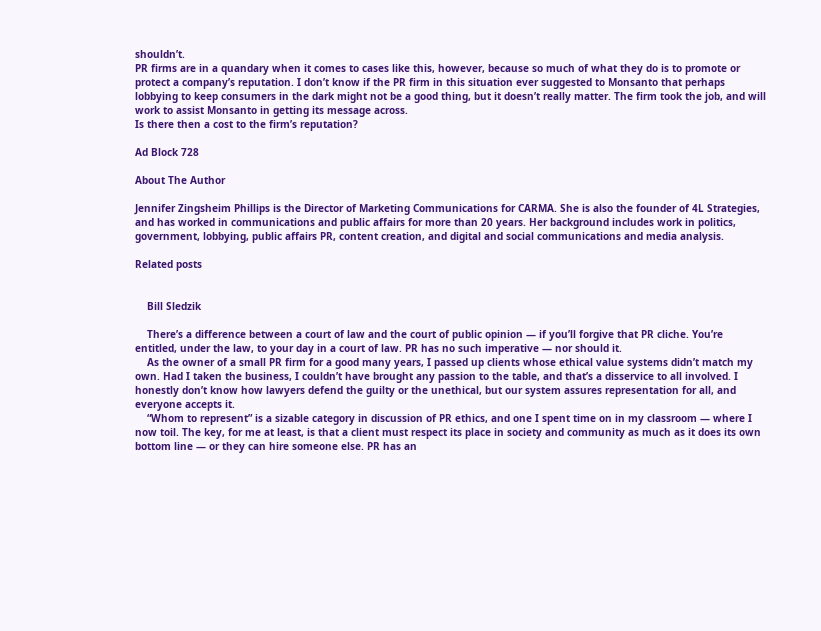shouldn’t.
PR firms are in a quandary when it comes to cases like this, however, because so much of what they do is to promote or protect a company’s reputation. I don’t know if the PR firm in this situation ever suggested to Monsanto that perhaps lobbying to keep consumers in the dark might not be a good thing, but it doesn’t really matter. The firm took the job, and will work to assist Monsanto in getting its message across.
Is there then a cost to the firm’s reputation?

Ad Block 728

About The Author

Jennifer Zingsheim Phillips is the Director of Marketing Communications for CARMA. She is also the founder of 4L Strategies, and has worked in communications and public affairs for more than 20 years. Her background includes work in politics, government, lobbying, public affairs PR, content creation, and digital and social communications and media analysis.

Related posts


    Bill Sledzik

    There’s a difference between a court of law and the court of public opinion — if you’ll forgive that PR cliche. You’re entitled, under the law, to your day in a court of law. PR has no such imperative — nor should it.
    As the owner of a small PR firm for a good many years, I passed up clients whose ethical value systems didn’t match my own. Had I taken the business, I couldn’t have brought any passion to the table, and that’s a disservice to all involved. I honestly don’t know how lawyers defend the guilty or the unethical, but our system assures representation for all, and everyone accepts it.
    “Whom to represent” is a sizable category in discussion of PR ethics, and one I spent time on in my classroom — where I now toil. The key, for me at least, is that a client must respect its place in society and community as much as it does its own bottom line — or they can hire someone else. PR has an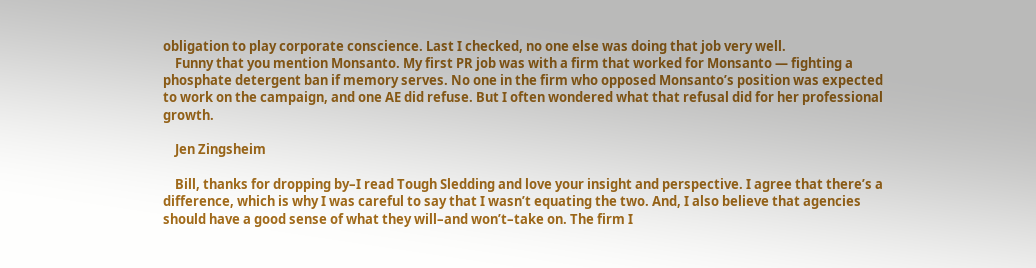obligation to play corporate conscience. Last I checked, no one else was doing that job very well.
    Funny that you mention Monsanto. My first PR job was with a firm that worked for Monsanto — fighting a phosphate detergent ban if memory serves. No one in the firm who opposed Monsanto’s position was expected to work on the campaign, and one AE did refuse. But I often wondered what that refusal did for her professional growth.

    Jen Zingsheim

    Bill, thanks for dropping by–I read Tough Sledding and love your insight and perspective. I agree that there’s a difference, which is why I was careful to say that I wasn’t equating the two. And, I also believe that agencies should have a good sense of what they will–and won’t–take on. The firm I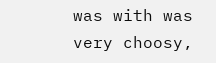was with was very choosy,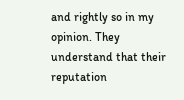and rightly so in my opinion. They understand that their reputation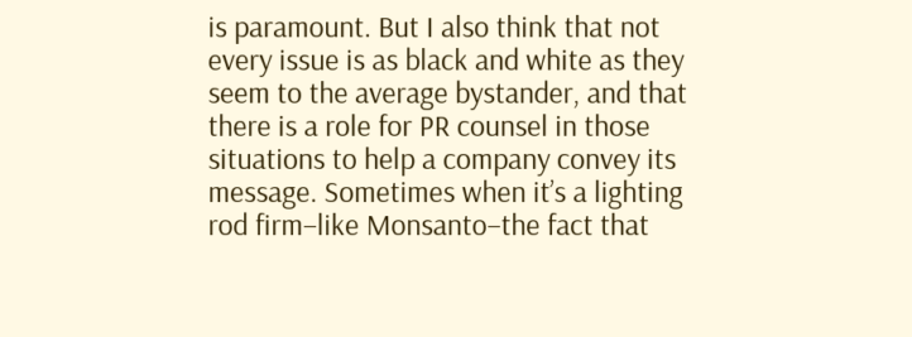is paramount. But I also think that not every issue is as black and white as they seem to the average bystander, and that there is a role for PR counsel in those situations to help a company convey its message. Sometimes when it’s a lighting rod firm–like Monsanto–the fact that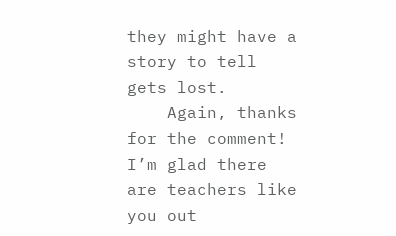they might have a story to tell gets lost.
    Again, thanks for the comment! I’m glad there are teachers like you out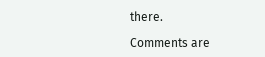there.

Comments are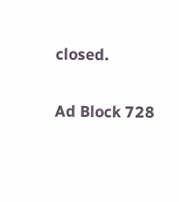closed.

Ad Block 728